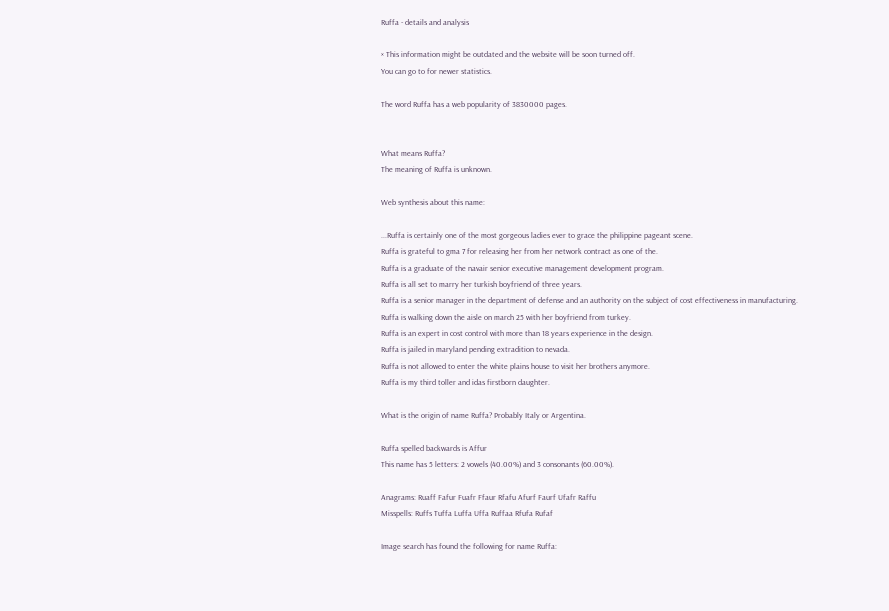Ruffa - details and analysis

× This information might be outdated and the website will be soon turned off.
You can go to for newer statistics.

The word Ruffa has a web popularity of 3830000 pages.


What means Ruffa?
The meaning of Ruffa is unknown.

Web synthesis about this name:

...Ruffa is certainly one of the most gorgeous ladies ever to grace the philippine pageant scene.
Ruffa is grateful to gma 7 for releasing her from her network contract as one of the.
Ruffa is a graduate of the navair senior executive management development program.
Ruffa is all set to marry her turkish boyfriend of three years.
Ruffa is a senior manager in the department of defense and an authority on the subject of cost effectiveness in manufacturing.
Ruffa is walking down the aisle on march 25 with her boyfriend from turkey.
Ruffa is an expert in cost control with more than 18 years experience in the design.
Ruffa is jailed in maryland pending extradition to nevada.
Ruffa is not allowed to enter the white plains house to visit her brothers anymore.
Ruffa is my third toller and idas firstborn daughter.

What is the origin of name Ruffa? Probably Italy or Argentina.

Ruffa spelled backwards is Affur
This name has 5 letters: 2 vowels (40.00%) and 3 consonants (60.00%).

Anagrams: Ruaff Fafur Fuafr Ffaur Rfafu Afurf Faurf Ufafr Raffu
Misspells: Ruffs Tuffa Luffa Uffa Ruffaa Rfufa Rufaf

Image search has found the following for name Ruffa: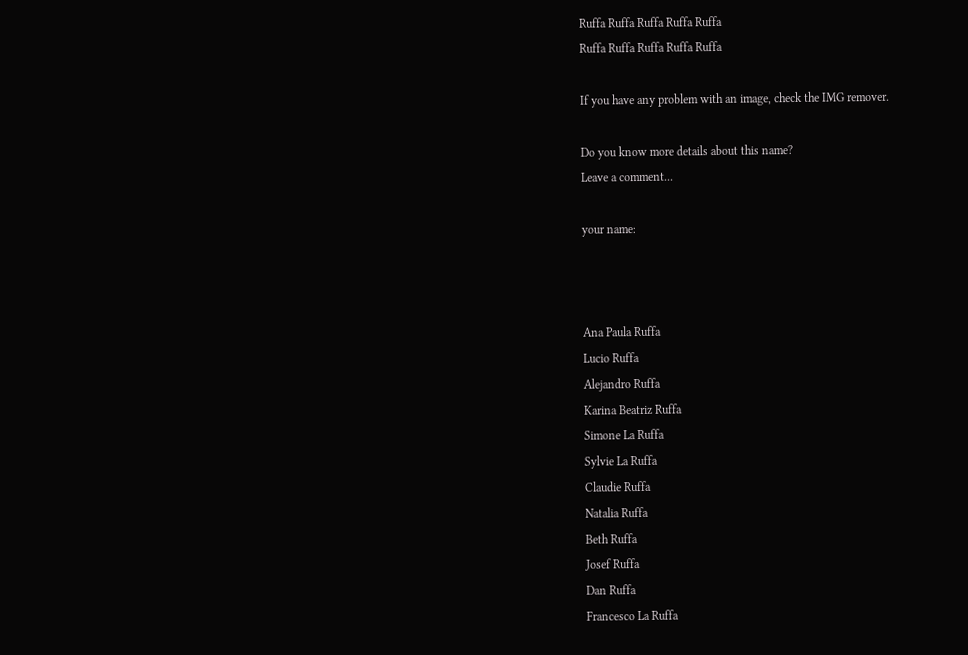Ruffa Ruffa Ruffa Ruffa Ruffa
Ruffa Ruffa Ruffa Ruffa Ruffa

If you have any problem with an image, check the IMG remover.

Do you know more details about this name?
Leave a comment...

your name:



Ana Paula Ruffa
Lucio Ruffa
Alejandro Ruffa
Karina Beatriz Ruffa
Simone La Ruffa
Sylvie La Ruffa
Claudie Ruffa
Natalia Ruffa
Beth Ruffa
Josef Ruffa
Dan Ruffa
Francesco La Ruffa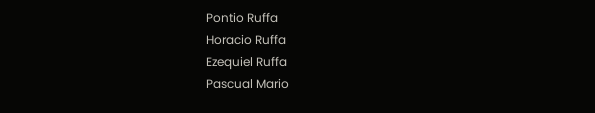Pontio Ruffa
Horacio Ruffa
Ezequiel Ruffa
Pascual Mario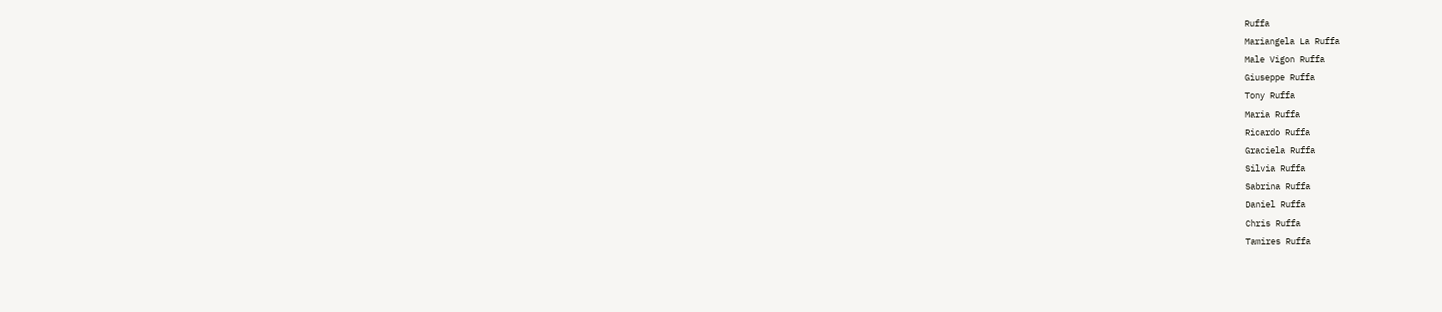Ruffa
Mariangela La Ruffa
Male Vigon Ruffa
Giuseppe Ruffa
Tony Ruffa
Maria Ruffa
Ricardo Ruffa
Graciela Ruffa
Silvia Ruffa
Sabrina Ruffa
Daniel Ruffa
Chris Ruffa
Tamires Ruffa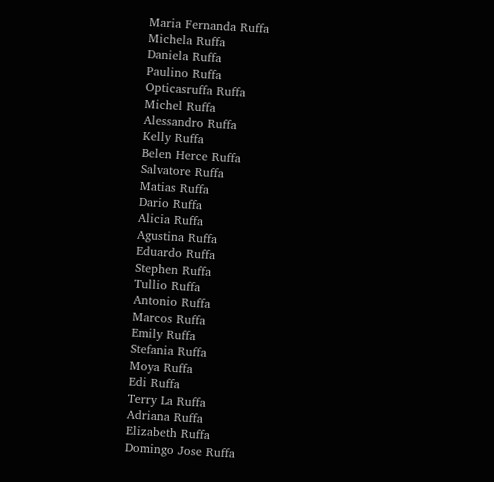Maria Fernanda Ruffa
Michela Ruffa
Daniela Ruffa
Paulino Ruffa
Opticasruffa Ruffa
Michel Ruffa
Alessandro Ruffa
Kelly Ruffa
Belen Herce Ruffa
Salvatore Ruffa
Matias Ruffa
Dario Ruffa
Alicia Ruffa
Agustina Ruffa
Eduardo Ruffa
Stephen Ruffa
Tullio Ruffa
Antonio Ruffa
Marcos Ruffa
Emily Ruffa
Stefania Ruffa
Moya Ruffa
Edi Ruffa
Terry La Ruffa
Adriana Ruffa
Elizabeth Ruffa
Domingo Jose Ruffa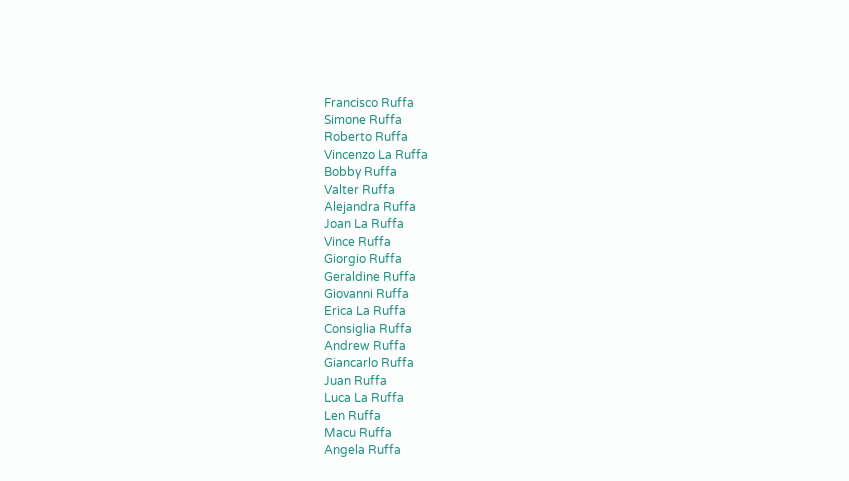Francisco Ruffa
Simone Ruffa
Roberto Ruffa
Vincenzo La Ruffa
Bobby Ruffa
Valter Ruffa
Alejandra Ruffa
Joan La Ruffa
Vince Ruffa
Giorgio Ruffa
Geraldine Ruffa
Giovanni Ruffa
Erica La Ruffa
Consiglia Ruffa
Andrew Ruffa
Giancarlo Ruffa
Juan Ruffa
Luca La Ruffa
Len Ruffa
Macu Ruffa
Angela Ruffa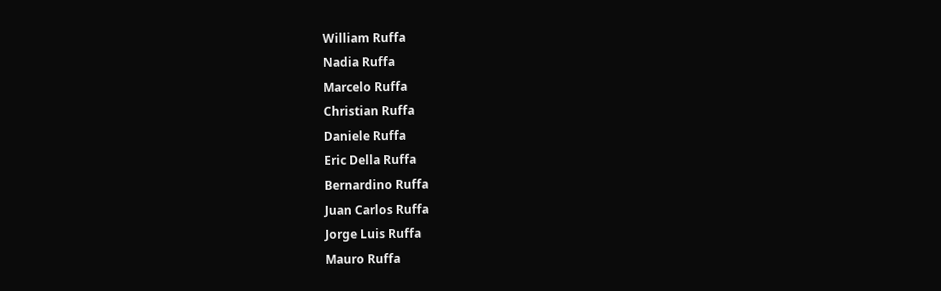William Ruffa
Nadia Ruffa
Marcelo Ruffa
Christian Ruffa
Daniele Ruffa
Eric Della Ruffa
Bernardino Ruffa
Juan Carlos Ruffa
Jorge Luis Ruffa
Mauro Ruffa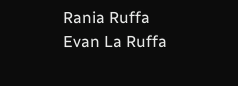Rania Ruffa
Evan La Ruffa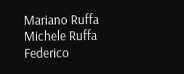Mariano Ruffa
Michele Ruffa
Federico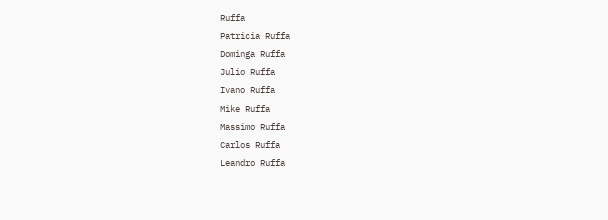Ruffa
Patricia Ruffa
Dominga Ruffa
Julio Ruffa
Ivano Ruffa
Mike Ruffa
Massimo Ruffa
Carlos Ruffa
Leandro Ruffa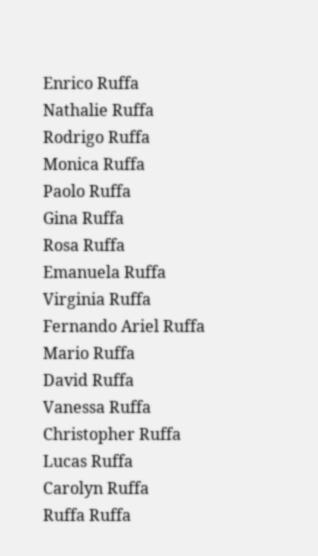Enrico Ruffa
Nathalie Ruffa
Rodrigo Ruffa
Monica Ruffa
Paolo Ruffa
Gina Ruffa
Rosa Ruffa
Emanuela Ruffa
Virginia Ruffa
Fernando Ariel Ruffa
Mario Ruffa
David Ruffa
Vanessa Ruffa
Christopher Ruffa
Lucas Ruffa
Carolyn Ruffa
Ruffa Ruffa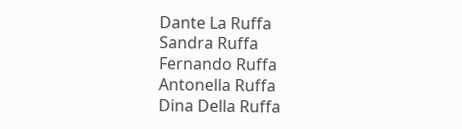Dante La Ruffa
Sandra Ruffa
Fernando Ruffa
Antonella Ruffa
Dina Della Ruffa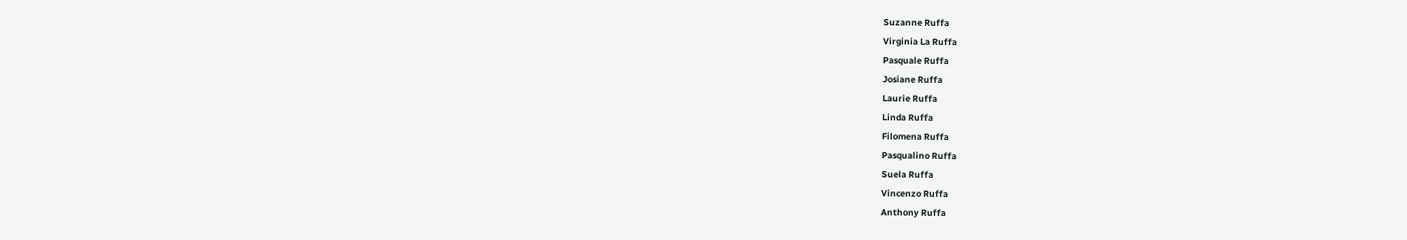Suzanne Ruffa
Virginia La Ruffa
Pasquale Ruffa
Josiane Ruffa
Laurie Ruffa
Linda Ruffa
Filomena Ruffa
Pasqualino Ruffa
Suela Ruffa
Vincenzo Ruffa
Anthony Ruffa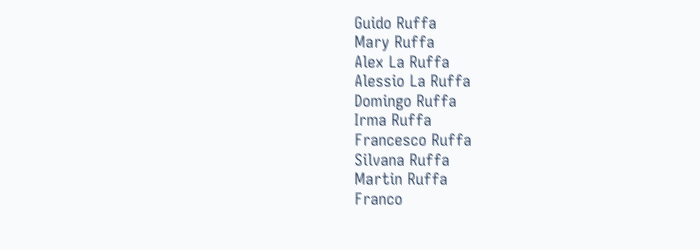Guido Ruffa
Mary Ruffa
Alex La Ruffa
Alessio La Ruffa
Domingo Ruffa
Irma Ruffa
Francesco Ruffa
Silvana Ruffa
Martin Ruffa
Franco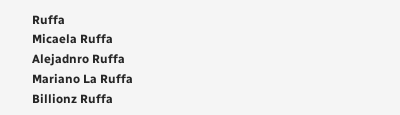Ruffa
Micaela Ruffa
Alejadnro Ruffa
Mariano La Ruffa
Billionz Ruffa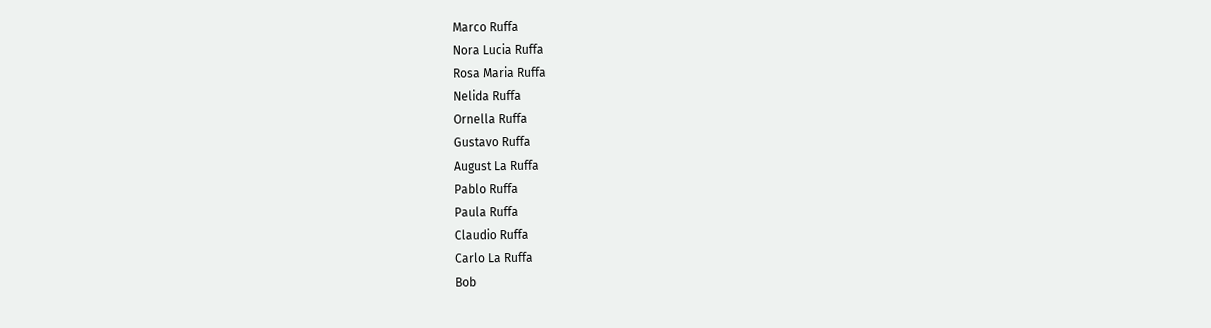Marco Ruffa
Nora Lucia Ruffa
Rosa Maria Ruffa
Nelida Ruffa
Ornella Ruffa
Gustavo Ruffa
August La Ruffa
Pablo Ruffa
Paula Ruffa
Claudio Ruffa
Carlo La Ruffa
Bob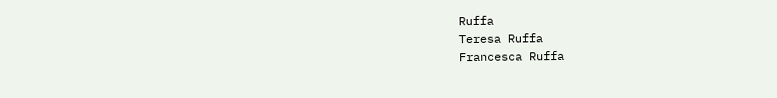Ruffa
Teresa Ruffa
Francesca Ruffa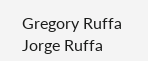Gregory Ruffa
Jorge Ruffa